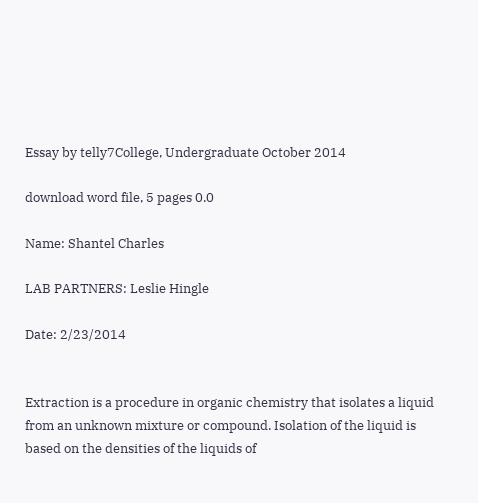Essay by telly7College, Undergraduate October 2014

download word file, 5 pages 0.0

Name: Shantel Charles

LAB PARTNERS: Leslie Hingle

Date: 2/23/2014


Extraction is a procedure in organic chemistry that isolates a liquid from an unknown mixture or compound. Isolation of the liquid is based on the densities of the liquids of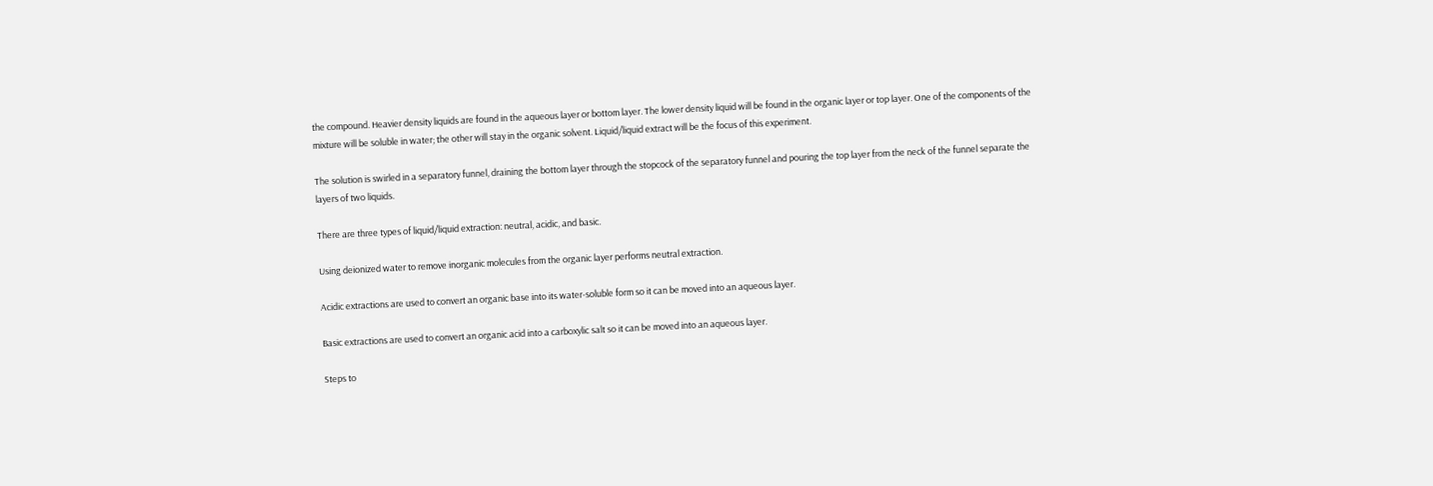the compound. Heavier density liquids are found in the aqueous layer or bottom layer. The lower density liquid will be found in the organic layer or top layer. One of the components of the mixture will be soluble in water; the other will stay in the organic solvent. Liquid/liquid extract will be the focus of this experiment.

The solution is swirled in a separatory funnel, draining the bottom layer through the stopcock of the separatory funnel and pouring the top layer from the neck of the funnel separate the layers of two liquids.

There are three types of liquid/liquid extraction: neutral, acidic, and basic.

Using deionized water to remove inorganic molecules from the organic layer performs neutral extraction.

Acidic extractions are used to convert an organic base into its water-soluble form so it can be moved into an aqueous layer.

Basic extractions are used to convert an organic acid into a carboxylic salt so it can be moved into an aqueous layer.

Steps to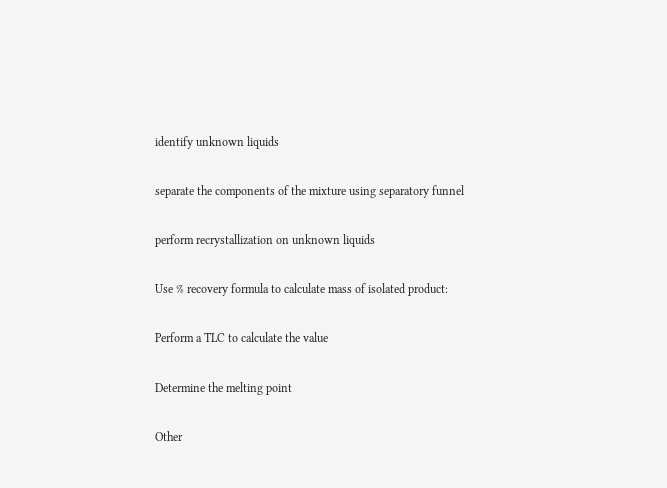identify unknown liquids

separate the components of the mixture using separatory funnel

perform recrystallization on unknown liquids

Use % recovery formula to calculate mass of isolated product:

Perform a TLC to calculate the value

Determine the melting point

Other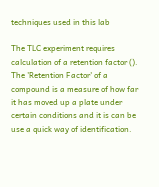techniques used in this lab

The TLC experiment requires calculation of a retention factor (). The 'Retention Factor' of a compound is a measure of how far it has moved up a plate under certain conditions and it is can be use a quick way of identification.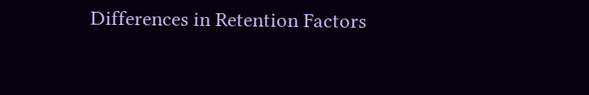Differences in Retention Factors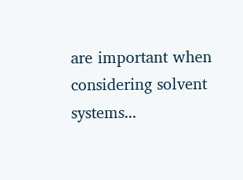are important when considering solvent systems...